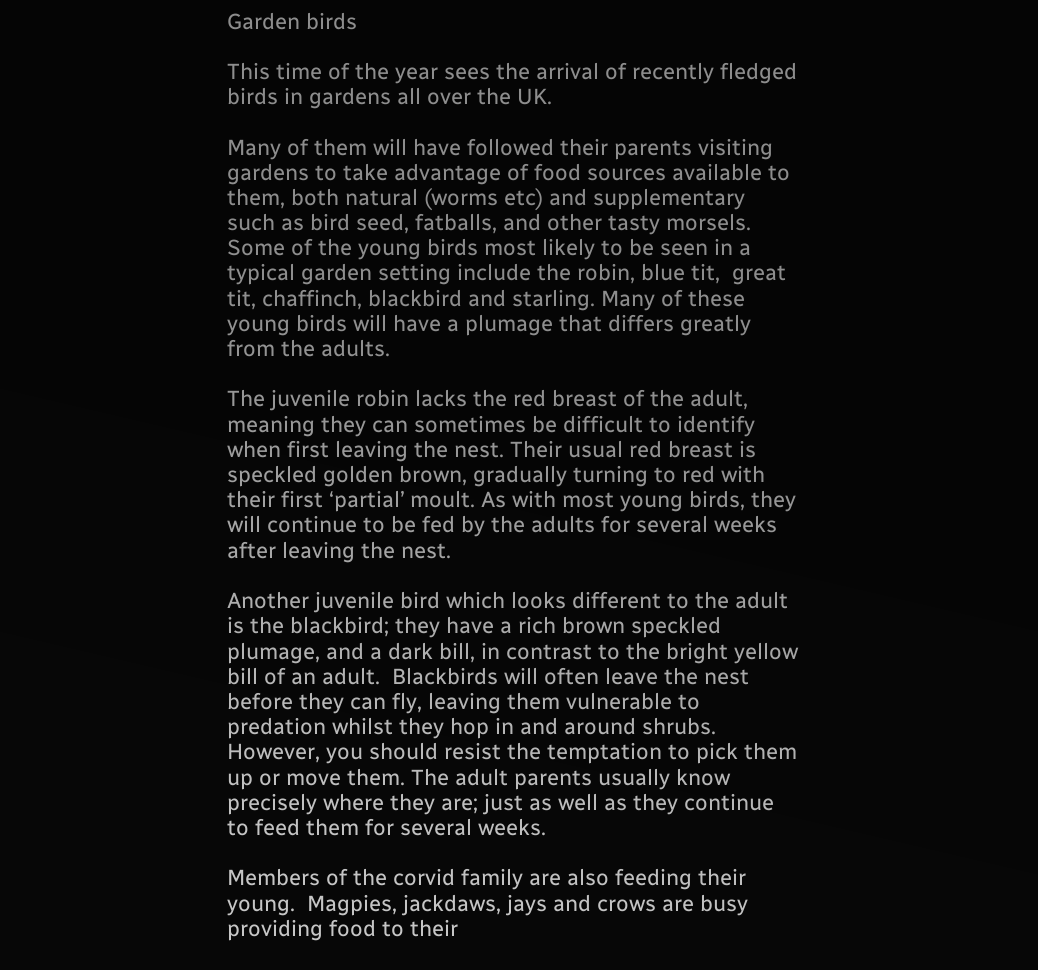Garden birds

This time of the year sees the arrival of recently fledged birds in gardens all over the UK.

Many of them will have followed their parents visiting gardens to take advantage of food sources available to them, both natural (worms etc) and supplementary such as bird seed, fatballs, and other tasty morsels. Some of the young birds most likely to be seen in a typical garden setting include the robin, blue tit,  great tit, chaffinch, blackbird and starling. Many of these young birds will have a plumage that differs greatly from the adults.

The juvenile robin lacks the red breast of the adult, meaning they can sometimes be difficult to identify when first leaving the nest. Their usual red breast is speckled golden brown, gradually turning to red with their first ‘partial’ moult. As with most young birds, they will continue to be fed by the adults for several weeks after leaving the nest.

Another juvenile bird which looks different to the adult is the blackbird; they have a rich brown speckled plumage, and a dark bill, in contrast to the bright yellow bill of an adult.  Blackbirds will often leave the nest before they can fly, leaving them vulnerable to predation whilst they hop in and around shrubs.  However, you should resist the temptation to pick them up or move them. The adult parents usually know precisely where they are; just as well as they continue to feed them for several weeks.

Members of the corvid family are also feeding their young.  Magpies, jackdaws, jays and crows are busy providing food to their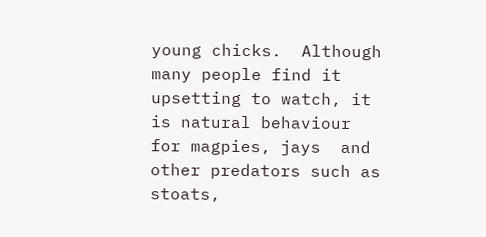young chicks.  Although many people find it upsetting to watch, it is natural behaviour for magpies, jays  and other predators such as stoats,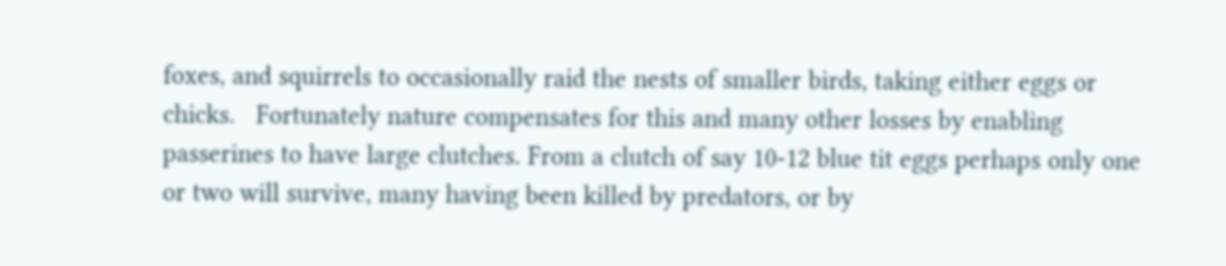foxes, and squirrels to occasionally raid the nests of smaller birds, taking either eggs or chicks.   Fortunately nature compensates for this and many other losses by enabling passerines to have large clutches. From a clutch of say 10-12 blue tit eggs perhaps only one or two will survive, many having been killed by predators, or by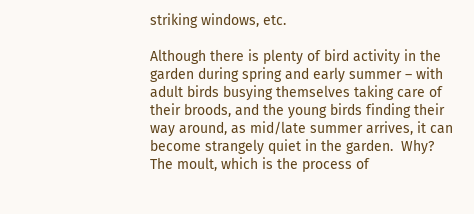striking windows, etc.

Although there is plenty of bird activity in the garden during spring and early summer – with adult birds busying themselves taking care of their broods, and the young birds finding their way around, as mid/late summer arrives, it can become strangely quiet in the garden.  Why? The moult, which is the process of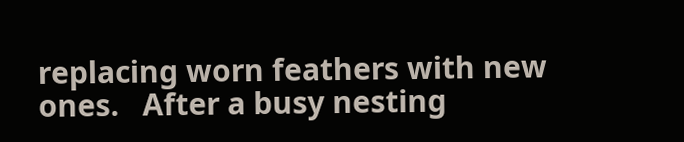replacing worn feathers with new ones.   After a busy nesting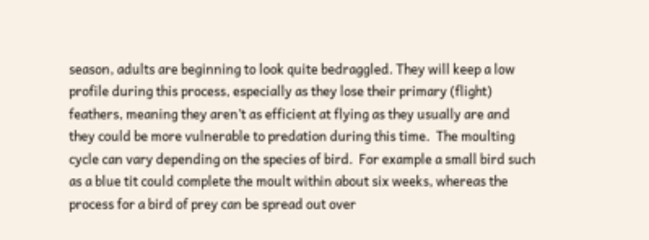season, adults are beginning to look quite bedraggled. They will keep a low profile during this process, especially as they lose their primary (flight) feathers, meaning they aren’t as efficient at flying as they usually are and they could be more vulnerable to predation during this time.  The moulting cycle can vary depending on the species of bird.  For example a small bird such as a blue tit could complete the moult within about six weeks, whereas the process for a bird of prey can be spread out over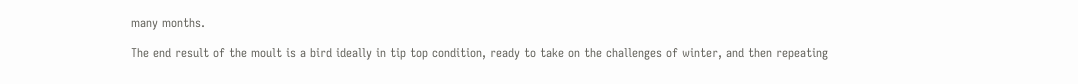many months.

The end result of the moult is a bird ideally in tip top condition, ready to take on the challenges of winter, and then repeating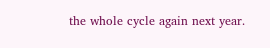the whole cycle again next year.